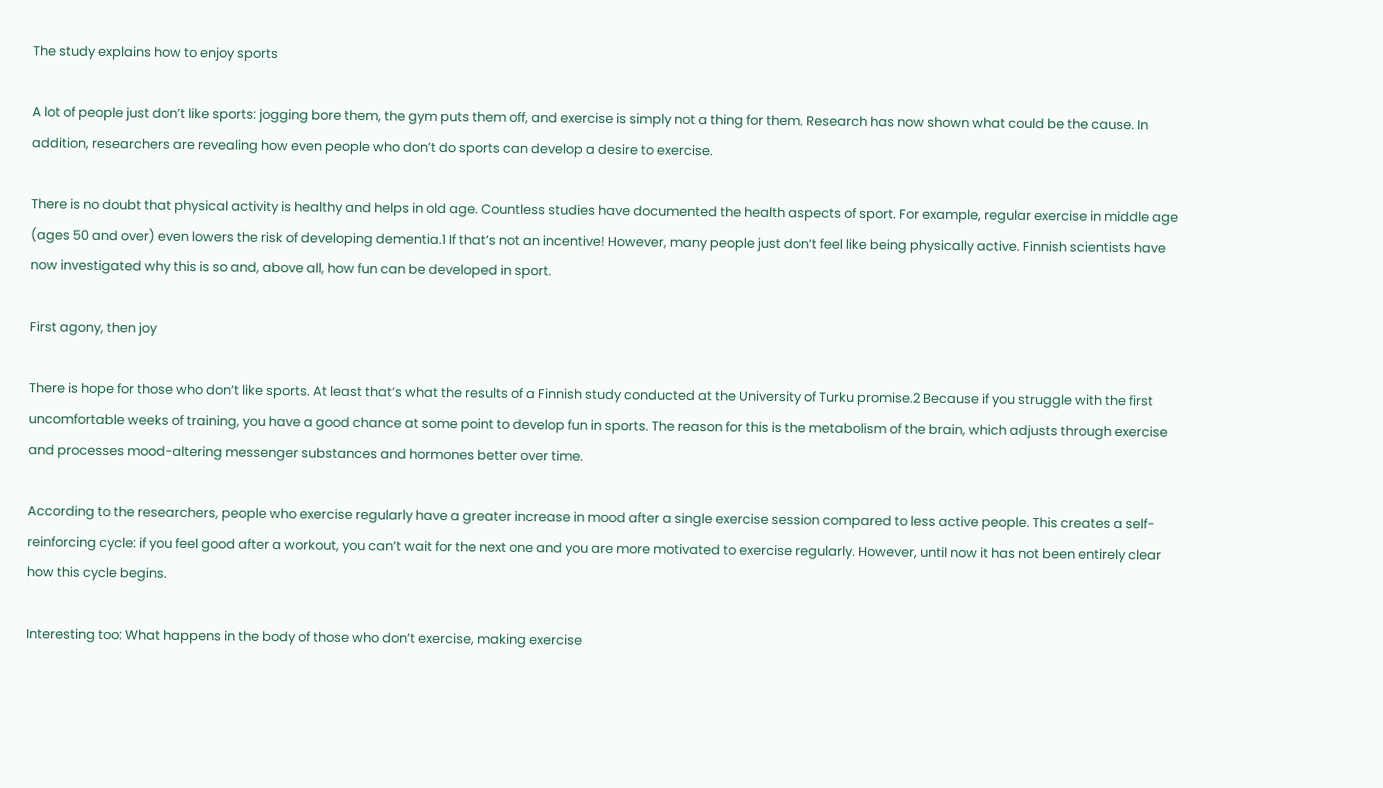The study explains how to enjoy sports

A lot of people just don’t like sports: jogging bore them, the gym puts them off, and exercise is simply not a thing for them. Research has now shown what could be the cause. In addition, researchers are revealing how even people who don’t do sports can develop a desire to exercise.

There is no doubt that physical activity is healthy and helps in old age. Countless studies have documented the health aspects of sport. For example, regular exercise in middle age (ages 50 and over) even lowers the risk of developing dementia.1 If that’s not an incentive! However, many people just don’t feel like being physically active. Finnish scientists have now investigated why this is so and, above all, how fun can be developed in sport.

First agony, then joy

There is hope for those who don’t like sports. At least that’s what the results of a Finnish study conducted at the University of Turku promise.2 Because if you struggle with the first uncomfortable weeks of training, you have a good chance at some point to develop fun in sports. The reason for this is the metabolism of the brain, which adjusts through exercise and processes mood-altering messenger substances and hormones better over time.

According to the researchers, people who exercise regularly have a greater increase in mood after a single exercise session compared to less active people. This creates a self-reinforcing cycle: if you feel good after a workout, you can’t wait for the next one and you are more motivated to exercise regularly. However, until now it has not been entirely clear how this cycle begins.

Interesting too: What happens in the body of those who don’t exercise, making exercise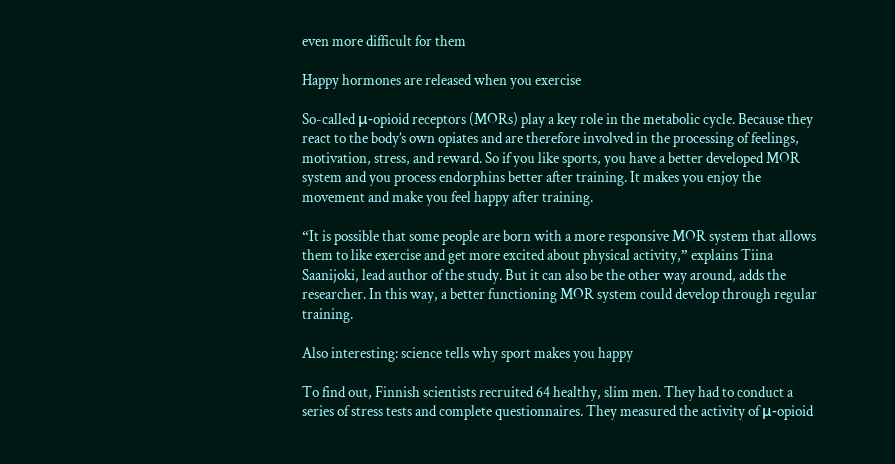even more difficult for them

Happy hormones are released when you exercise

So-called μ-opioid receptors (MORs) play a key role in the metabolic cycle. Because they react to the body’s own opiates and are therefore involved in the processing of feelings, motivation, stress, and reward. So if you like sports, you have a better developed MOR system and you process endorphins better after training. It makes you enjoy the movement and make you feel happy after training.

“It is possible that some people are born with a more responsive MOR system that allows them to like exercise and get more excited about physical activity,” explains Tiina Saanijoki, lead author of the study. But it can also be the other way around, adds the researcher. In this way, a better functioning MOR system could develop through regular training.

Also interesting: science tells why sport makes you happy

To find out, Finnish scientists recruited 64 healthy, slim men. They had to conduct a series of stress tests and complete questionnaires. They measured the activity of μ-opioid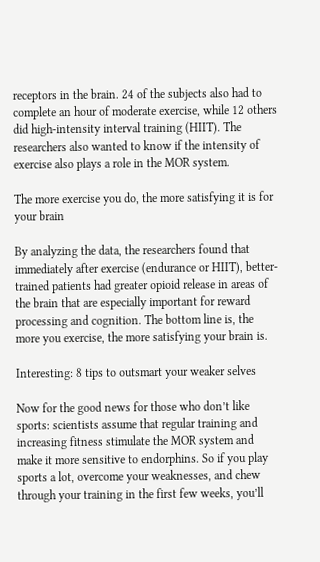receptors in the brain. 24 of the subjects also had to complete an hour of moderate exercise, while 12 others did high-intensity interval training (HIIT). The researchers also wanted to know if the intensity of exercise also plays a role in the MOR system.

The more exercise you do, the more satisfying it is for your brain

By analyzing the data, the researchers found that immediately after exercise (endurance or HIIT), better-trained patients had greater opioid release in areas of the brain that are especially important for reward processing and cognition. The bottom line is, the more you exercise, the more satisfying your brain is.

Interesting: 8 tips to outsmart your weaker selves

Now for the good news for those who don’t like sports: scientists assume that regular training and increasing fitness stimulate the MOR system and make it more sensitive to endorphins. So if you play sports a lot, overcome your weaknesses, and chew through your training in the first few weeks, you’ll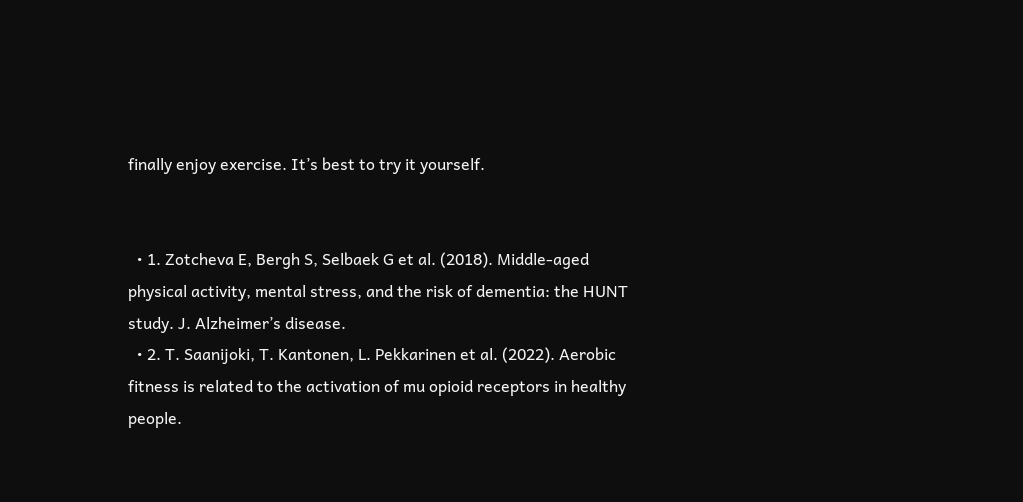finally enjoy exercise. It’s best to try it yourself.


  • 1. Zotcheva E, Bergh S, Selbaek G et al. (2018). Middle-aged physical activity, mental stress, and the risk of dementia: the HUNT study. J. Alzheimer’s disease.
  • 2. T. Saanijoki, T. Kantonen, L. Pekkarinen et al. (2022). Aerobic fitness is related to the activation of mu opioid receptors in healthy people.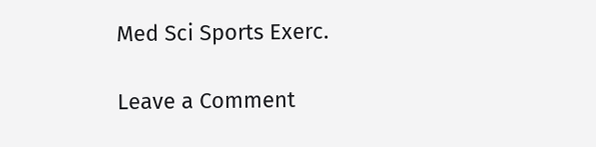Med Sci Sports Exerc.

Leave a Comment